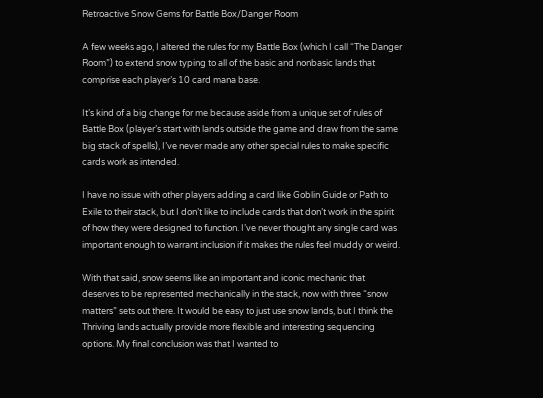Retroactive Snow Gems for Battle Box/Danger Room

A few weeks ago, I altered the rules for my Battle Box (which I call “The Danger Room”) to extend snow typing to all of the basic and nonbasic lands that comprise each player’s 10 card mana base.

It’s kind of a big change for me because aside from a unique set of rules of Battle Box (player’s start with lands outside the game and draw from the same big stack of spells), I’ve never made any other special rules to make specific cards work as intended.

I have no issue with other players adding a card like Goblin Guide or Path to Exile to their stack, but I don’t like to include cards that don’t work in the spirit of how they were designed to function. I’ve never thought any single card was important enough to warrant inclusion if it makes the rules feel muddy or weird.

With that said, snow seems like an important and iconic mechanic that deserves to be represented mechanically in the stack, now with three “snow matters” sets out there. It would be easy to just use snow lands, but I think the Thriving lands actually provide more flexible and interesting sequencing options. My final conclusion was that I wanted to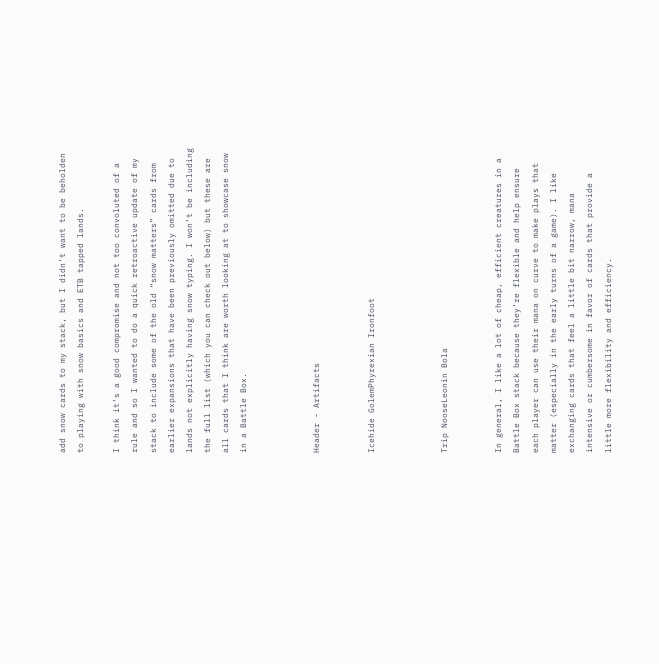add snow cards to my stack, but I didn’t want to be beholden to playing with snow basics and ETB tapped lands.

I think it’s a good compromise and not too convoluted of a rule and so I wanted to do a quick retroactive update of my stack to include some of the old “snow matters” cards from earlier expansions that have been previously omitted due to lands not explicitly having snow typing. I won’t be including the full list (which you can check out below) but these are all cards that I think are worth looking at to showcase snow in a Battle Box.



Header - Artifacts


Icehide GolemPhyrexian Ironfoot



Trip NooseLeonin Bola


In general, I like a lot of cheap, efficient creatures in a Battle Box stack because they’re flexible and help ensure each player can use their mana on curve to make plays that matter (especially in the early turns of a game). I like exchanging cards that feel a little bit narrow, mana intensive or cumbersome in favor of cards that provide a little more flexibility and efficiency.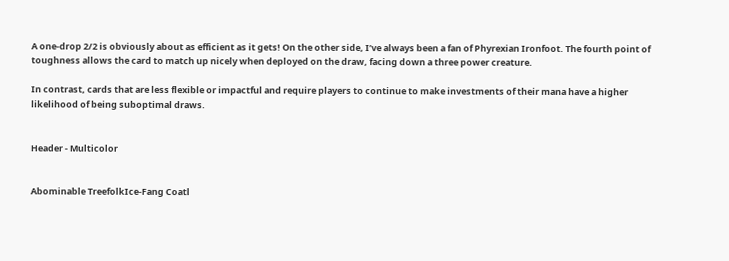A one-drop 2/2 is obviously about as efficient as it gets! On the other side, I’ve always been a fan of Phyrexian Ironfoot. The fourth point of toughness allows the card to match up nicely when deployed on the draw, facing down a three power creature.

In contrast, cards that are less flexible or impactful and require players to continue to make investments of their mana have a higher likelihood of being suboptimal draws.


Header - Multicolor


Abominable TreefolkIce-Fang Coatl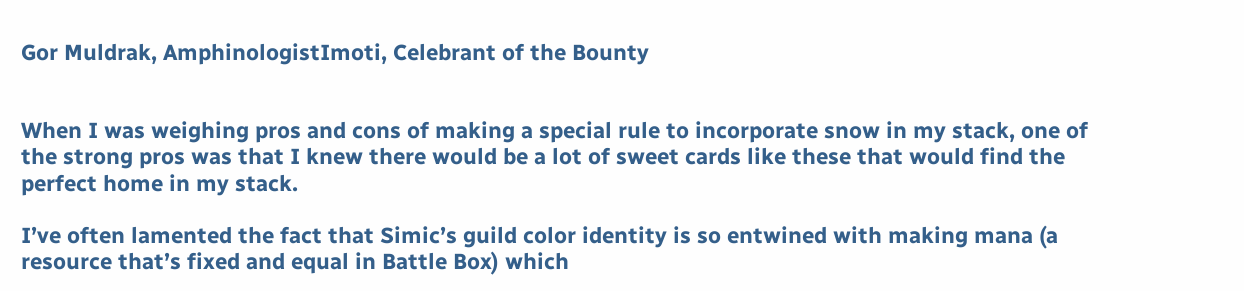Gor Muldrak, AmphinologistImoti, Celebrant of the Bounty


When I was weighing pros and cons of making a special rule to incorporate snow in my stack, one of the strong pros was that I knew there would be a lot of sweet cards like these that would find the perfect home in my stack.

I’ve often lamented the fact that Simic’s guild color identity is so entwined with making mana (a resource that’s fixed and equal in Battle Box) which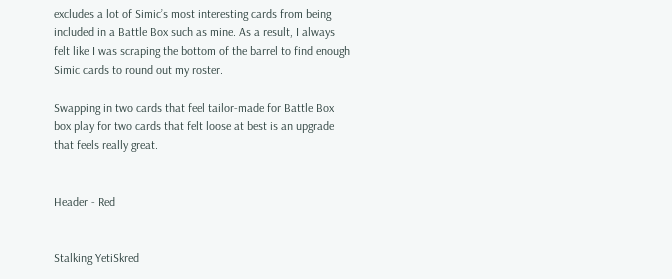excludes a lot of Simic’s most interesting cards from being included in a Battle Box such as mine. As a result, I always felt like I was scraping the bottom of the barrel to find enough Simic cards to round out my roster.

Swapping in two cards that feel tailor-made for Battle Box box play for two cards that felt loose at best is an upgrade that feels really great.


Header - Red


Stalking YetiSkred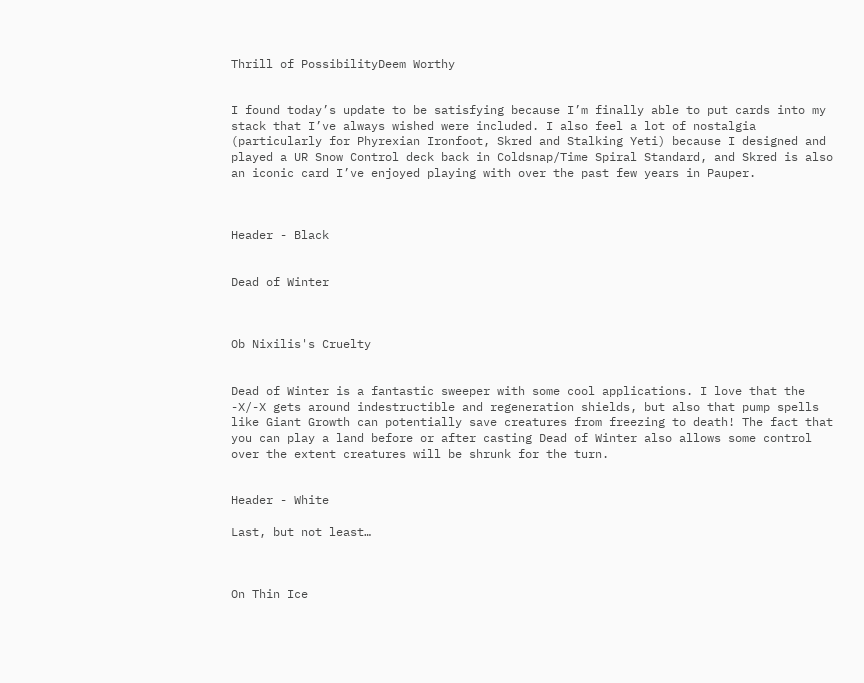Thrill of PossibilityDeem Worthy


I found today’s update to be satisfying because I’m finally able to put cards into my stack that I’ve always wished were included. I also feel a lot of nostalgia (particularly for Phyrexian Ironfoot, Skred and Stalking Yeti) because I designed and played a UR Snow Control deck back in Coldsnap/Time Spiral Standard, and Skred is also an iconic card I’ve enjoyed playing with over the past few years in Pauper.



Header - Black


Dead of Winter



Ob Nixilis's Cruelty


Dead of Winter is a fantastic sweeper with some cool applications. I love that the -X/-X gets around indestructible and regeneration shields, but also that pump spells like Giant Growth can potentially save creatures from freezing to death! The fact that you can play a land before or after casting Dead of Winter also allows some control over the extent creatures will be shrunk for the turn.


Header - White

Last, but not least…



On Thin Ice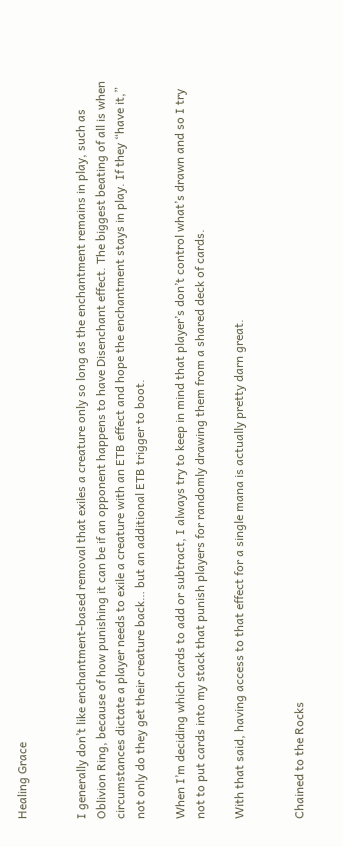Healing Grace


I generally don’t like enchantment-based removal that exiles a creature only so long as the enchantment remains in play, such as Oblivion Ring, because of how punishing it can be if an opponent happens to have Disenchant effect. The biggest beating of all is when circumstances dictate a player needs to exile a creature with an ETB effect and hope the enchantment stays in play. If they “have it,” not only do they get their creature back… but an additional ETB trigger to boot.

When I’m deciding which cards to add or subtract, I always try to keep in mind that player’s don’t control what’s drawn and so I try not to put cards into my stack that punish players for randomly drawing them from a shared deck of cards.

With that said, having access to that effect for a single mana is actually pretty darn great.


Chained to the Rocks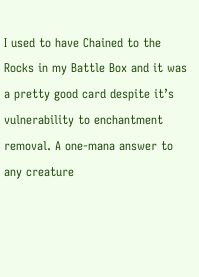I used to have Chained to the Rocks in my Battle Box and it was a pretty good card despite it’s vulnerability to enchantment removal. A one-mana answer to any creature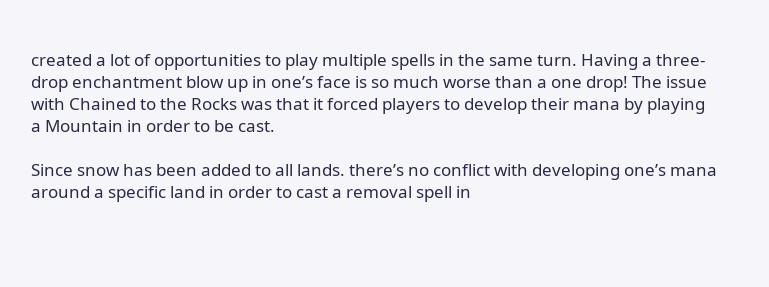created a lot of opportunities to play multiple spells in the same turn. Having a three-drop enchantment blow up in one’s face is so much worse than a one drop! The issue with Chained to the Rocks was that it forced players to develop their mana by playing a Mountain in order to be cast.

Since snow has been added to all lands. there’s no conflict with developing one’s mana around a specific land in order to cast a removal spell in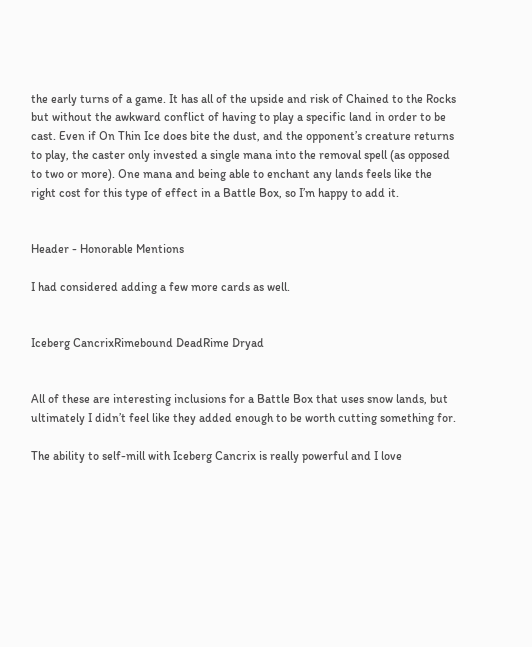the early turns of a game. It has all of the upside and risk of Chained to the Rocks but without the awkward conflict of having to play a specific land in order to be cast. Even if On Thin Ice does bite the dust, and the opponent’s creature returns to play, the caster only invested a single mana into the removal spell (as opposed to two or more). One mana and being able to enchant any lands feels like the right cost for this type of effect in a Battle Box, so I’m happy to add it.


Header - Honorable Mentions

I had considered adding a few more cards as well.


Iceberg CancrixRimebound DeadRime Dryad


All of these are interesting inclusions for a Battle Box that uses snow lands, but ultimately I didn’t feel like they added enough to be worth cutting something for.

The ability to self-mill with Iceberg Cancrix is really powerful and I love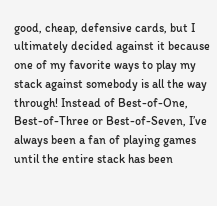good, cheap, defensive cards, but I ultimately decided against it because one of my favorite ways to play my stack against somebody is all the way through! Instead of Best-of-One, Best-of-Three or Best-of-Seven, I’ve always been a fan of playing games until the entire stack has been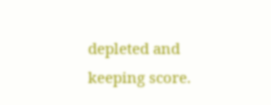depleted and keeping score.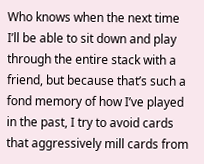Who knows when the next time I’ll be able to sit down and play through the entire stack with a friend, but because that’s such a fond memory of how I’ve played in the past, I try to avoid cards that aggressively mill cards from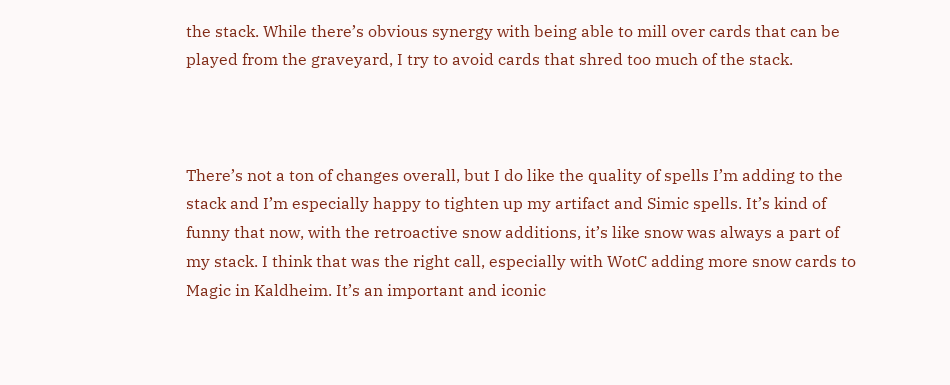the stack. While there’s obvious synergy with being able to mill over cards that can be played from the graveyard, I try to avoid cards that shred too much of the stack.



There’s not a ton of changes overall, but I do like the quality of spells I’m adding to the stack and I’m especially happy to tighten up my artifact and Simic spells. It’s kind of funny that now, with the retroactive snow additions, it’s like snow was always a part of my stack. I think that was the right call, especially with WotC adding more snow cards to Magic in Kaldheim. It’s an important and iconic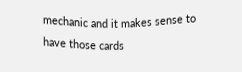mechanic and it makes sense to have those cards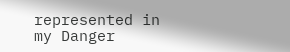represented in my Danger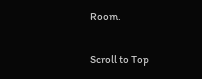Room.

Scroll to Top